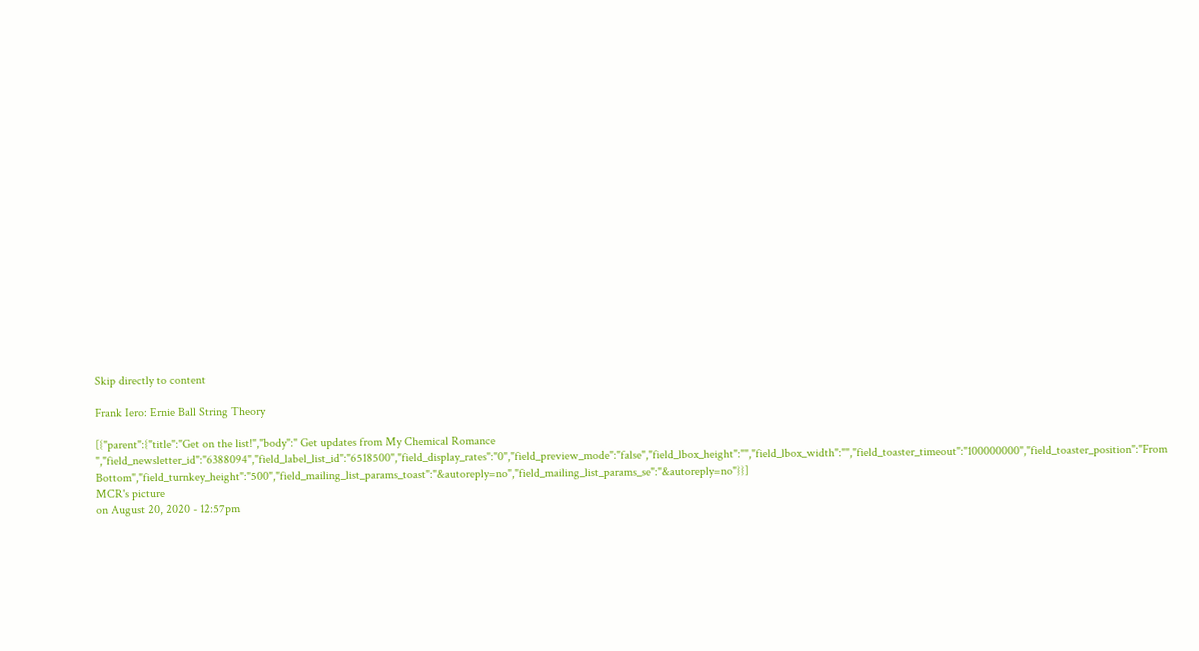Skip directly to content

Frank Iero: Ernie Ball String Theory

[{"parent":{"title":"Get on the list!","body":" Get updates from My Chemical Romance ","field_newsletter_id":"6388094","field_label_list_id":"6518500","field_display_rates":"0","field_preview_mode":"false","field_lbox_height":"","field_lbox_width":"","field_toaster_timeout":"100000000","field_toaster_position":"From Bottom","field_turnkey_height":"500","field_mailing_list_params_toast":"&autoreply=no","field_mailing_list_params_se":"&autoreply=no"}}]
MCR's picture
on August 20, 2020 - 12:57pm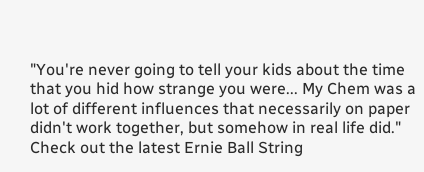"You're never going to tell your kids about the time that you hid how strange you were... My Chem was a lot of different influences that necessarily on paper didn't work together, but somehow in real life did." Check out the latest Ernie Ball String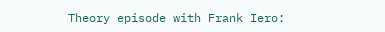Theory episode with Frank Iero: